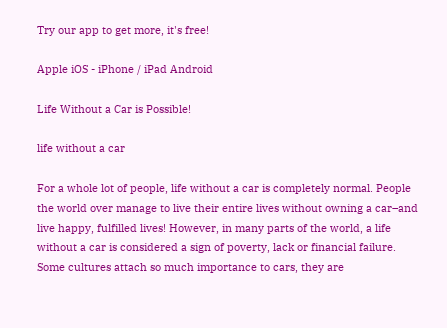Try our app to get more, it's free!

Apple iOS - iPhone / iPad Android

Life Without a Car is Possible!

life without a car

For a whole lot of people, life without a car is completely normal. People the world over manage to live their entire lives without owning a car–and live happy, fulfilled lives! However, in many parts of the world, a life without a car is considered a sign of poverty, lack or financial failure. Some cultures attach so much importance to cars, they are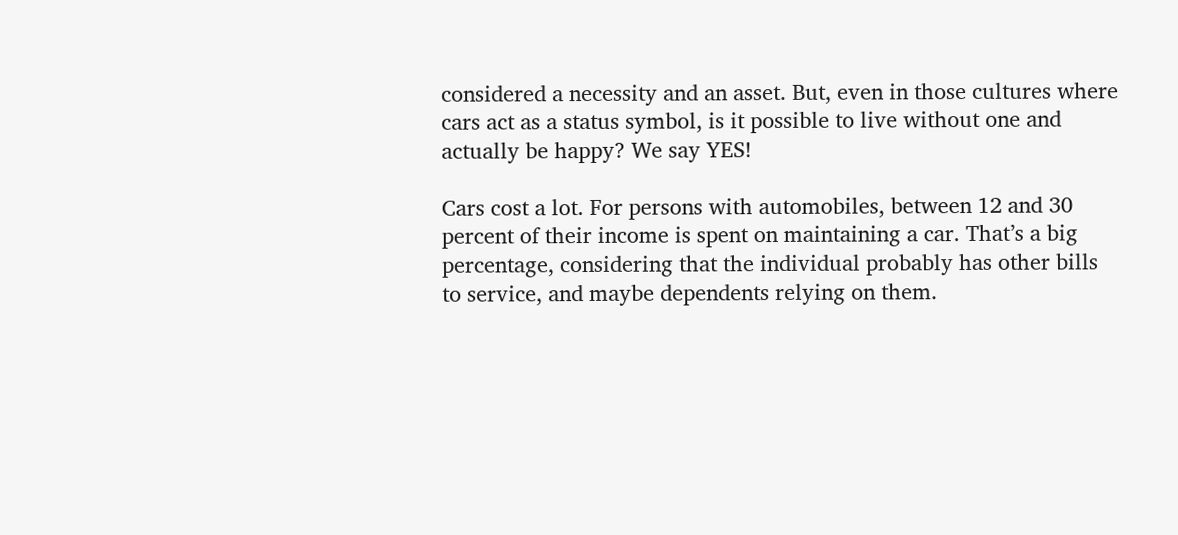considered a necessity and an asset. But, even in those cultures where cars act as a status symbol, is it possible to live without one and actually be happy? We say YES!

Cars cost a lot. For persons with automobiles, between 12 and 30 percent of their income is spent on maintaining a car. That’s a big percentage, considering that the individual probably has other bills to service, and maybe dependents relying on them.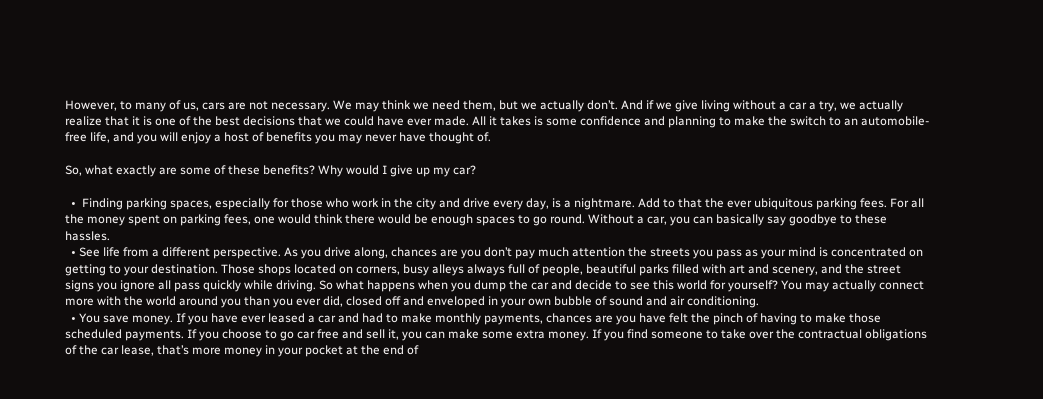However, to many of us, cars are not necessary. We may think we need them, but we actually don’t. And if we give living without a car a try, we actually realize that it is one of the best decisions that we could have ever made. All it takes is some confidence and planning to make the switch to an automobile-free life, and you will enjoy a host of benefits you may never have thought of.

So, what exactly are some of these benefits? Why would I give up my car?

  •  Finding parking spaces, especially for those who work in the city and drive every day, is a nightmare. Add to that the ever ubiquitous parking fees. For all the money spent on parking fees, one would think there would be enough spaces to go round. Without a car, you can basically say goodbye to these hassles.
  • See life from a different perspective. As you drive along, chances are you don’t pay much attention the streets you pass as your mind is concentrated on getting to your destination. Those shops located on corners, busy alleys always full of people, beautiful parks filled with art and scenery, and the street signs you ignore all pass quickly while driving. So what happens when you dump the car and decide to see this world for yourself? You may actually connect more with the world around you than you ever did, closed off and enveloped in your own bubble of sound and air conditioning.
  • You save money. If you have ever leased a car and had to make monthly payments, chances are you have felt the pinch of having to make those scheduled payments. If you choose to go car free and sell it, you can make some extra money. If you find someone to take over the contractual obligations of the car lease, that’s more money in your pocket at the end of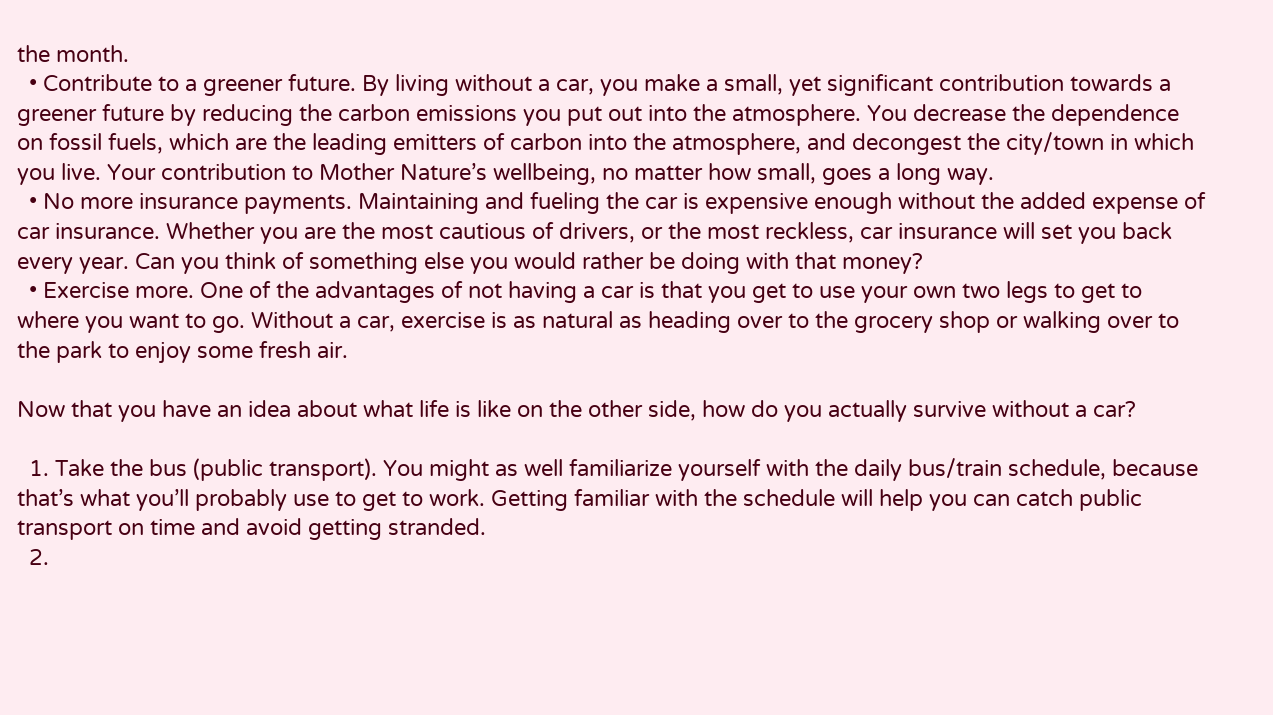the month.
  • Contribute to a greener future. By living without a car, you make a small, yet significant contribution towards a greener future by reducing the carbon emissions you put out into the atmosphere. You decrease the dependence on fossil fuels, which are the leading emitters of carbon into the atmosphere, and decongest the city/town in which you live. Your contribution to Mother Nature’s wellbeing, no matter how small, goes a long way.
  • No more insurance payments. Maintaining and fueling the car is expensive enough without the added expense of car insurance. Whether you are the most cautious of drivers, or the most reckless, car insurance will set you back every year. Can you think of something else you would rather be doing with that money?
  • Exercise more. One of the advantages of not having a car is that you get to use your own two legs to get to where you want to go. Without a car, exercise is as natural as heading over to the grocery shop or walking over to the park to enjoy some fresh air.

Now that you have an idea about what life is like on the other side, how do you actually survive without a car?

  1. Take the bus (public transport). You might as well familiarize yourself with the daily bus/train schedule, because that’s what you’ll probably use to get to work. Getting familiar with the schedule will help you can catch public transport on time and avoid getting stranded.
  2.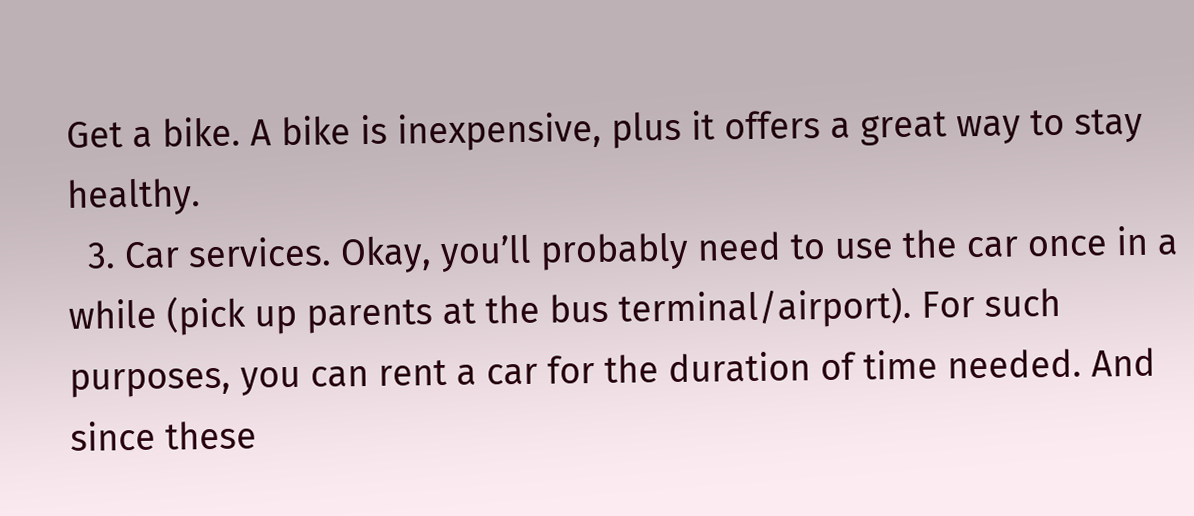Get a bike. A bike is inexpensive, plus it offers a great way to stay healthy.
  3. Car services. Okay, you’ll probably need to use the car once in a while (pick up parents at the bus terminal/airport). For such purposes, you can rent a car for the duration of time needed. And since these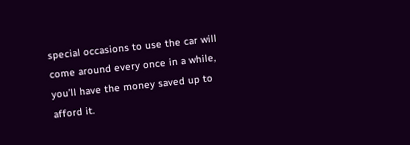special occasions to use the car will come around every once in a while, you’ll have the money saved up to afford it.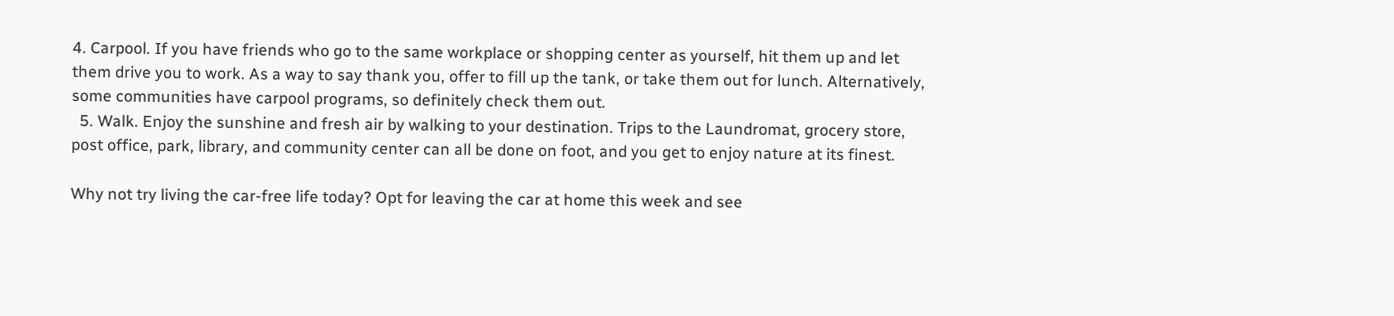4. Carpool. If you have friends who go to the same workplace or shopping center as yourself, hit them up and let them drive you to work. As a way to say thank you, offer to fill up the tank, or take them out for lunch. Alternatively, some communities have carpool programs, so definitely check them out.
  5. Walk. Enjoy the sunshine and fresh air by walking to your destination. Trips to the Laundromat, grocery store, post office, park, library, and community center can all be done on foot, and you get to enjoy nature at its finest.

Why not try living the car-free life today? Opt for leaving the car at home this week and see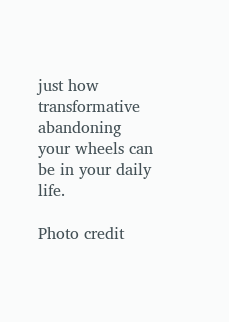just how transformative abandoning your wheels can be in your daily life.

Photo credit